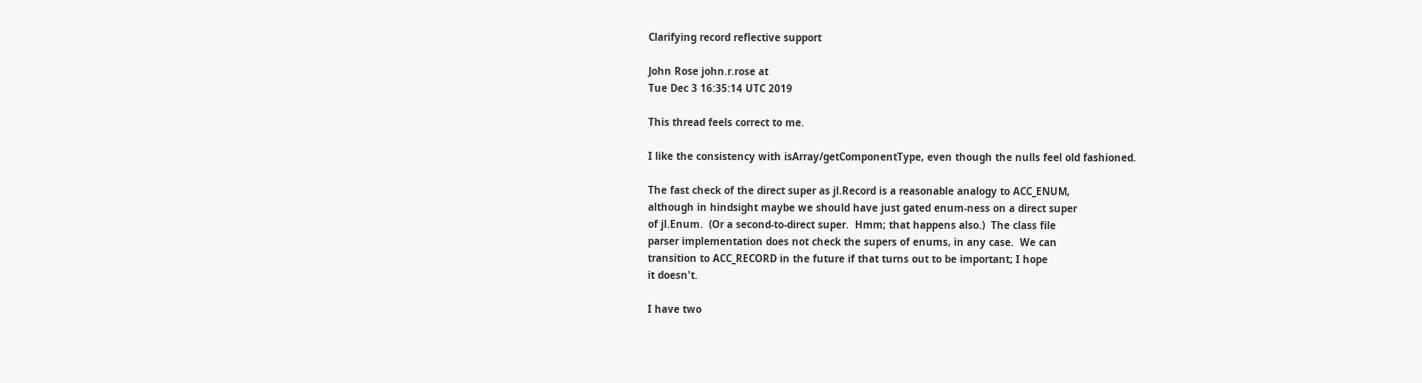Clarifying record reflective support

John Rose john.r.rose at
Tue Dec 3 16:35:14 UTC 2019

This thread feels correct to me.

I like the consistency with isArray/getComponentType, even though the nulls feel old fashioned.

The fast check of the direct super as jl.Record is a reasonable analogy to ACC_ENUM,
although in hindsight maybe we should have just gated enum-ness on a direct super
of jl.Enum.  (Or a second-to-direct super.  Hmm; that happens also.)  The class file
parser implementation does not check the supers of enums, in any case.  We can
transition to ACC_RECORD in the future if that turns out to be important; I hope
it doesn't.

I have two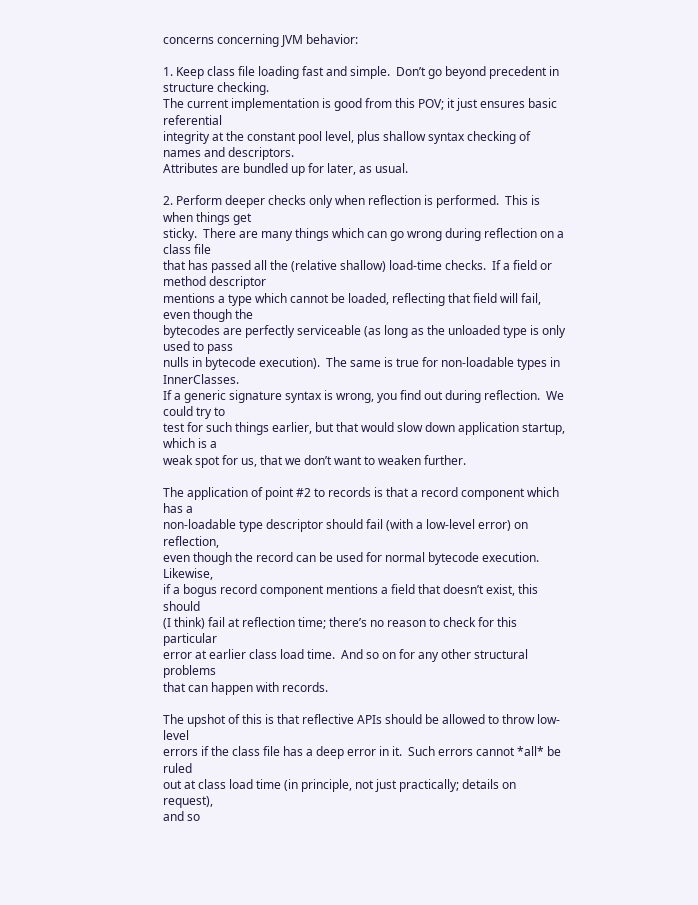concerns concerning JVM behavior:

1. Keep class file loading fast and simple.  Don’t go beyond precedent in structure checking.
The current implementation is good from this POV; it just ensures basic referential
integrity at the constant pool level, plus shallow syntax checking of names and descriptors.
Attributes are bundled up for later, as usual.

2. Perform deeper checks only when reflection is performed.  This is when things get
sticky.  There are many things which can go wrong during reflection on a class file
that has passed all the (relative shallow) load-time checks.  If a field or method descriptor
mentions a type which cannot be loaded, reflecting that field will fail, even though the
bytecodes are perfectly serviceable (as long as the unloaded type is only used to pass
nulls in bytecode execution).  The same is true for non-loadable types in InnerClasses.
If a generic signature syntax is wrong, you find out during reflection.  We could try to
test for such things earlier, but that would slow down application startup, which is a
weak spot for us, that we don’t want to weaken further.

The application of point #2 to records is that a record component which has a
non-loadable type descriptor should fail (with a low-level error) on reflection,
even though the record can be used for normal bytecode execution.  Likewise,
if a bogus record component mentions a field that doesn’t exist, this should
(I think) fail at reflection time; there’s no reason to check for this particular
error at earlier class load time.  And so on for any other structural problems
that can happen with records.

The upshot of this is that reflective APIs should be allowed to throw low-level
errors if the class file has a deep error in it.  Such errors cannot *all* be ruled
out at class load time (in principle, not just practically; details on request),
and so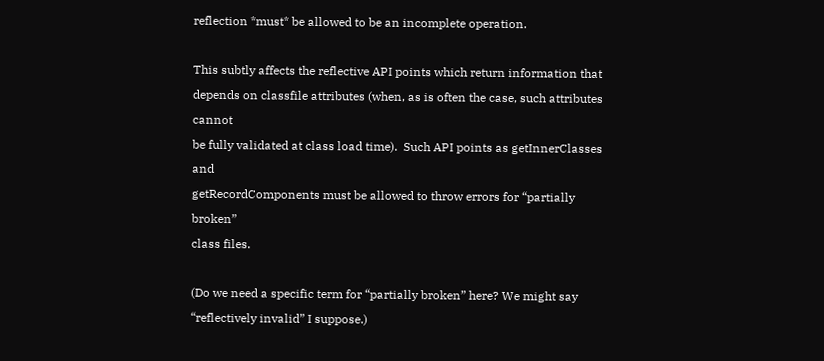reflection *must* be allowed to be an incomplete operation.

This subtly affects the reflective API points which return information that
depends on classfile attributes (when, as is often the case, such attributes cannot
be fully validated at class load time).  Such API points as getInnerClasses and
getRecordComponents must be allowed to throw errors for “partially broken”
class files.

(Do we need a specific term for “partially broken” here? We might say
“reflectively invalid” I suppose.)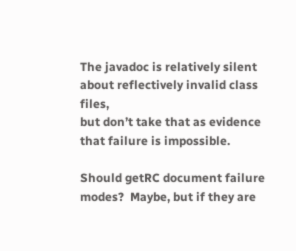The javadoc is relatively silent about reflectively invalid class files,
but don’t take that as evidence that failure is impossible.

Should getRC document failure modes?  Maybe, but if they are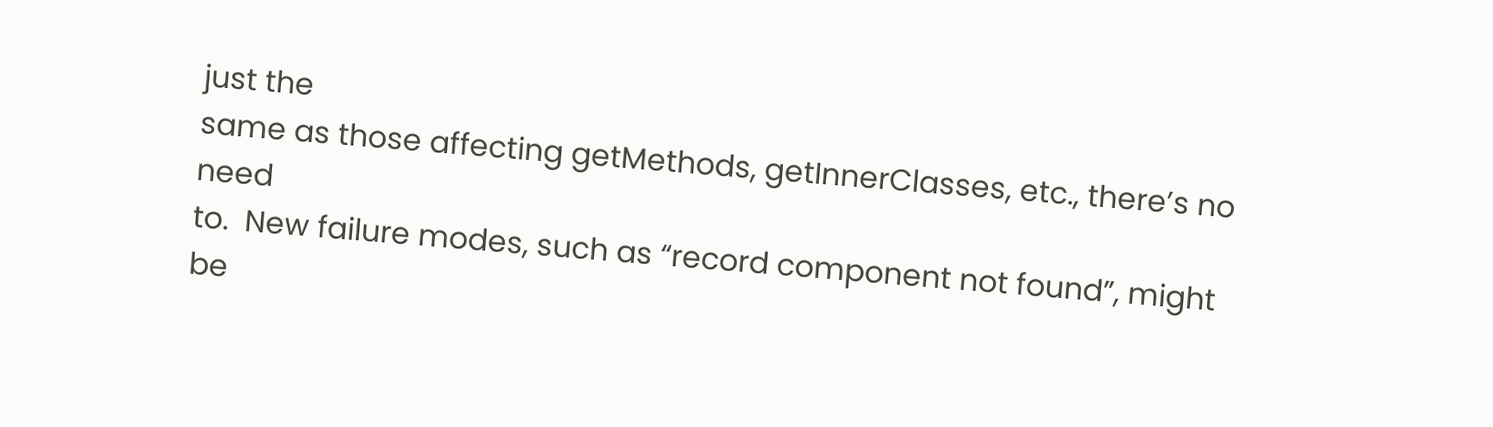just the
same as those affecting getMethods, getInnerClasses, etc., there’s no need
to.  New failure modes, such as “record component not found”, might be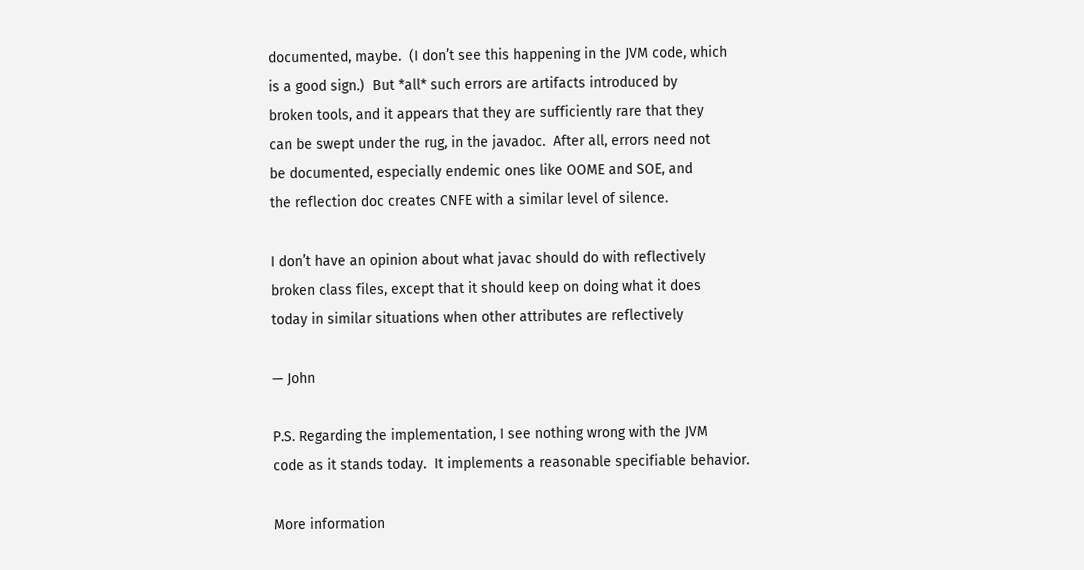documented, maybe.  (I don’t see this happening in the JVM code, which
is a good sign.)  But *all* such errors are artifacts introduced by
broken tools, and it appears that they are sufficiently rare that they
can be swept under the rug, in the javadoc.  After all, errors need not
be documented, especially endemic ones like OOME and SOE, and
the reflection doc creates CNFE with a similar level of silence.

I don’t have an opinion about what javac should do with reflectively
broken class files, except that it should keep on doing what it does
today in similar situations when other attributes are reflectively

— John

P.S. Regarding the implementation, I see nothing wrong with the JVM
code as it stands today.  It implements a reasonable specifiable behavior.

More information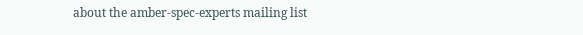about the amber-spec-experts mailing list